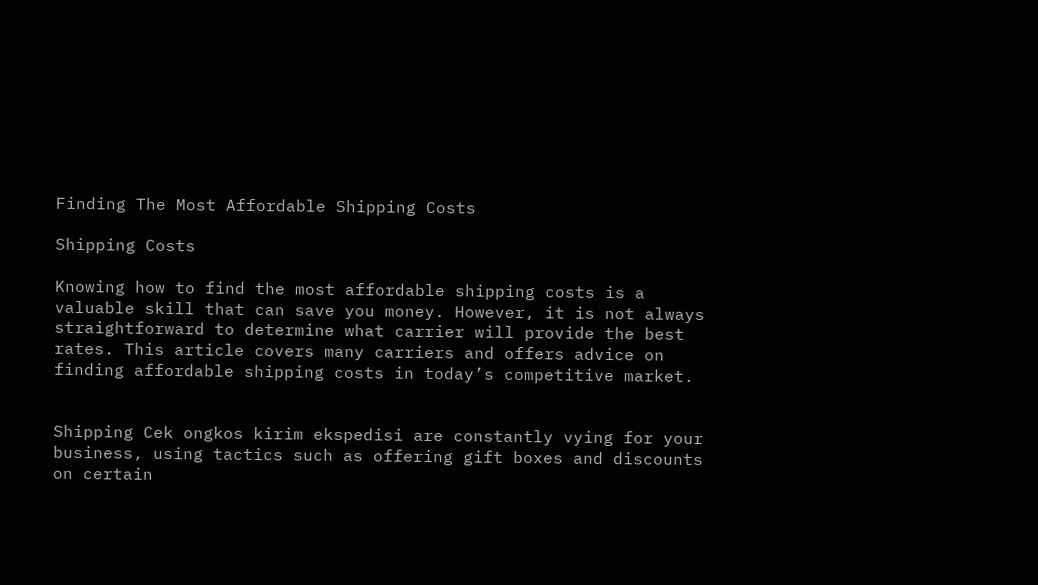Finding The Most Affordable Shipping Costs

Shipping Costs

Knowing how to find the most affordable shipping costs is a valuable skill that can save you money. However, it is not always straightforward to determine what carrier will provide the best rates. This article covers many carriers and offers advice on finding affordable shipping costs in today’s competitive market.


Shipping Cek ongkos kirim ekspedisi are constantly vying for your business, using tactics such as offering gift boxes and discounts on certain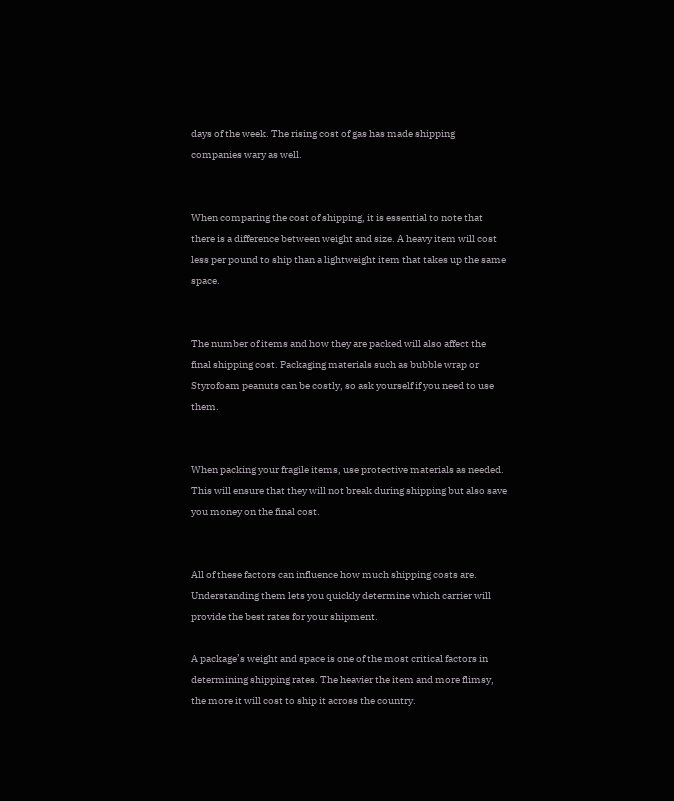days of the week. The rising cost of gas has made shipping companies wary as well.


When comparing the cost of shipping, it is essential to note that there is a difference between weight and size. A heavy item will cost less per pound to ship than a lightweight item that takes up the same space.


The number of items and how they are packed will also affect the final shipping cost. Packaging materials such as bubble wrap or Styrofoam peanuts can be costly, so ask yourself if you need to use them.


When packing your fragile items, use protective materials as needed. This will ensure that they will not break during shipping but also save you money on the final cost.


All of these factors can influence how much shipping costs are. Understanding them lets you quickly determine which carrier will provide the best rates for your shipment.

A package’s weight and space is one of the most critical factors in determining shipping rates. The heavier the item and more flimsy, the more it will cost to ship it across the country.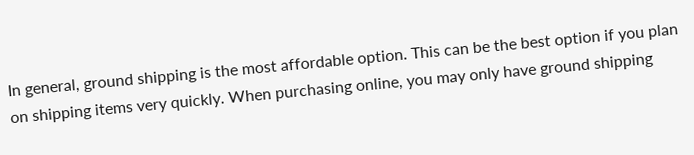In general, ground shipping is the most affordable option. This can be the best option if you plan on shipping items very quickly. When purchasing online, you may only have ground shipping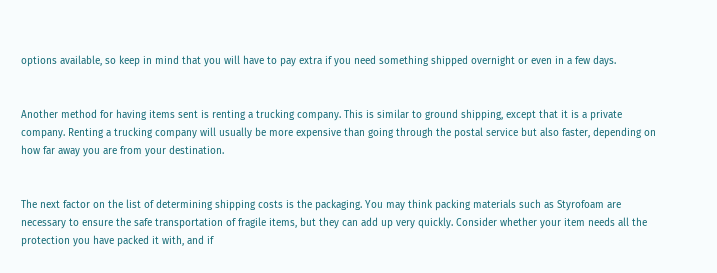options available, so keep in mind that you will have to pay extra if you need something shipped overnight or even in a few days.


Another method for having items sent is renting a trucking company. This is similar to ground shipping, except that it is a private company. Renting a trucking company will usually be more expensive than going through the postal service but also faster, depending on how far away you are from your destination.


The next factor on the list of determining shipping costs is the packaging. You may think packing materials such as Styrofoam are necessary to ensure the safe transportation of fragile items, but they can add up very quickly. Consider whether your item needs all the protection you have packed it with, and if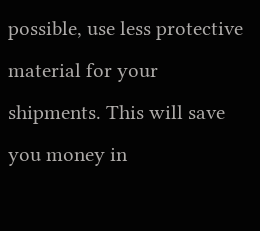possible, use less protective material for your shipments. This will save you money in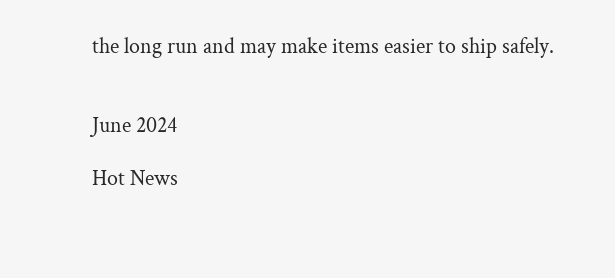the long run and may make items easier to ship safely.


June 2024

Hot News